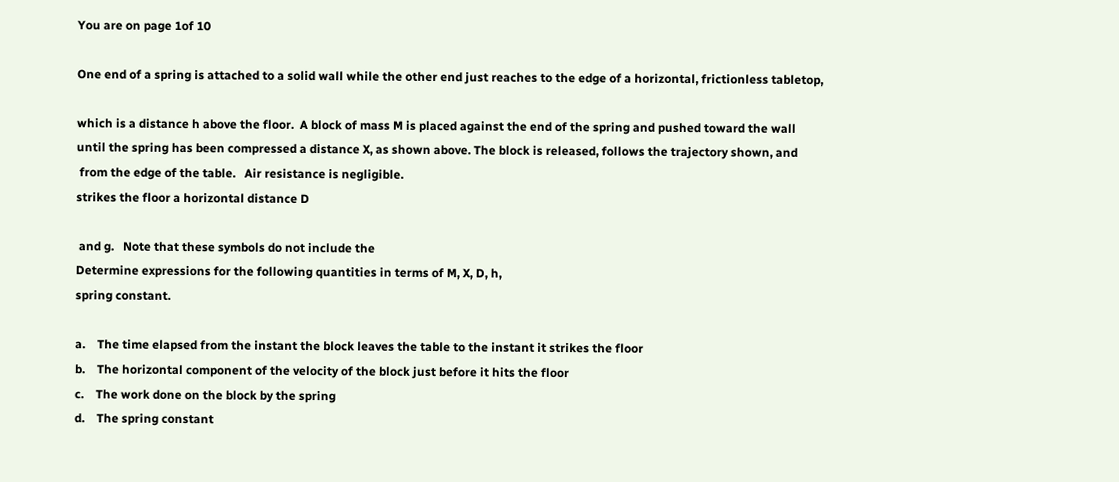You are on page 1of 10

One end of a spring is attached to a solid wall while the other end just reaches to the edge of a horizontal, frictionless tabletop,

which is a distance h above the floor.  A block of mass M is placed against the end of the spring and pushed toward the wall
until the spring has been compressed a distance X, as shown above. The block is released, follows the trajectory shown, and
 from the edge of the table.   Air resistance is negligible.
strikes the floor a horizontal distance D

 and g.   Note that these symbols do not include the
Determine expressions for the following quantities in terms of M, X, D, h,
spring constant.

a.    The time elapsed from the instant the block leaves the table to the instant it strikes the floor
b.    The horizontal component of the velocity of the block just before it hits the floor
c.    The work done on the block by the spring
d.    The spring constant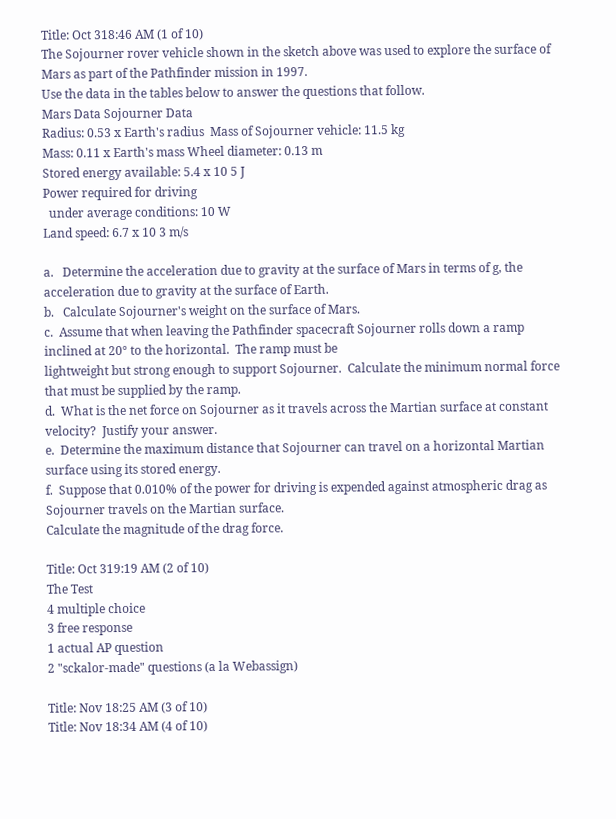Title: Oct 318:46 AM (1 of 10)
The Sojourner rover vehicle shown in the sketch above was used to explore the surface of Mars as part of the Pathfinder mission in 1997.
Use the data in the tables below to answer the questions that follow.
Mars Data Sojourner Data
Radius: 0.53 x Earth's radius  Mass of Sojourner vehicle: 11.5 kg
Mass: 0.11 x Earth's mass Wheel diameter: 0.13 m
Stored energy available: 5.4 x 10 5 J
Power required for driving
  under average conditions: 10 W
Land speed: 6.7 x 10 3 m/s

a.   Determine the acceleration due to gravity at the surface of Mars in terms of g, the acceleration due to gravity at the surface of Earth.
b.   Calculate Sojourner's weight on the surface of Mars.
c.  Assume that when leaving the Pathfinder spacecraft Sojourner rolls down a ramp inclined at 20° to the horizontal.  The ramp must be
lightweight but strong enough to support Sojourner.  Calculate the minimum normal force that must be supplied by the ramp.
d.  What is the net force on Sojourner as it travels across the Martian surface at constant velocity?  Justify your answer.
e.  Determine the maximum distance that Sojourner can travel on a horizontal Martian surface using its stored energy.
f.  Suppose that 0.010% of the power for driving is expended against atmospheric drag as Sojourner travels on the Martian surface.
Calculate the magnitude of the drag force.

Title: Oct 319:19 AM (2 of 10)
The Test
4 multiple choice
3 free response
1 actual AP question
2 "sckalor-made" questions (a la Webassign)

Title: Nov 18:25 AM (3 of 10)
Title: Nov 18:34 AM (4 of 10)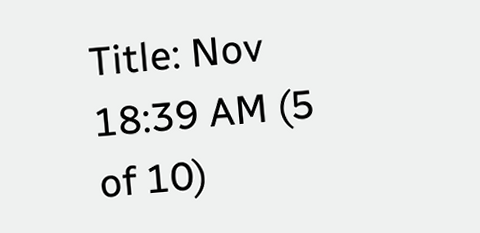Title: Nov 18:39 AM (5 of 10)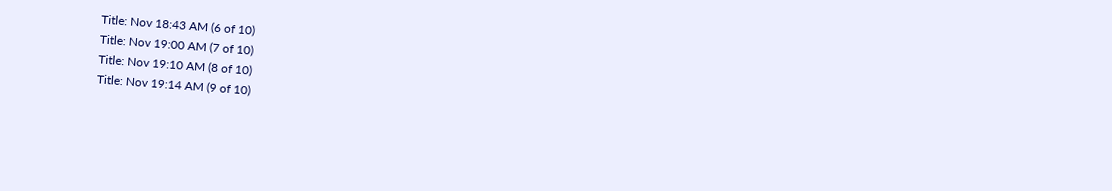Title: Nov 18:43 AM (6 of 10)
Title: Nov 19:00 AM (7 of 10)
Title: Nov 19:10 AM (8 of 10)
Title: Nov 19:14 AM (9 of 10)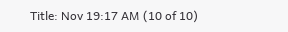Title: Nov 19:17 AM (10 of 10)